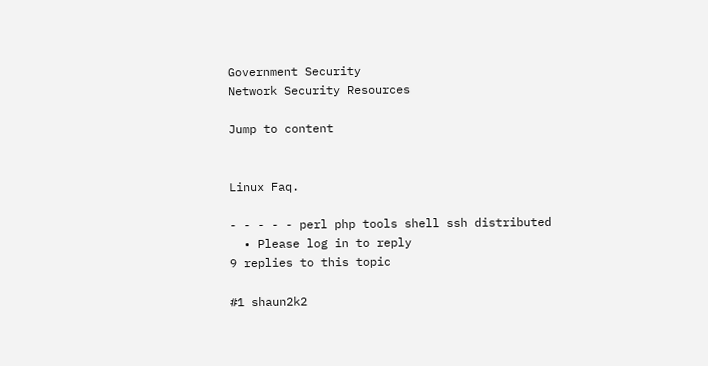Government Security
Network Security Resources

Jump to content


Linux Faq.

- - - - - perl php tools shell ssh distributed
  • Please log in to reply
9 replies to this topic

#1 shaun2k2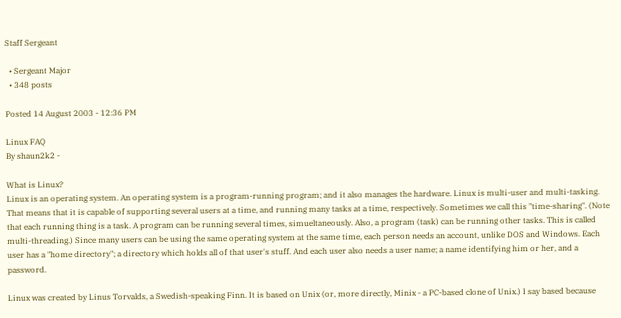Staff Sergeant

  • Sergeant Major
  • 348 posts

Posted 14 August 2003 - 12:36 PM

Linux FAQ
By shaun2k2 -

What is Linux?
Linux is an operating system. An operating system is a program-running program; and it also manages the hardware. Linux is multi-user and multi-tasking. That means that it is capable of supporting several users at a time, and running many tasks at a time, respectively. Sometimes we call this "time-sharing". (Note that each running thing is a task. A program can be running several times, simueltaneously. Also, a program (task) can be running other tasks. This is called multi-threading.) Since many users can be using the same operating system at the same time, each person needs an account, unlike DOS and Windows. Each user has a "home directory"; a directory which holds all of that user's stuff. And each user also needs a user name; a name identifying him or her, and a password.

Linux was created by Linus Torvalds, a Swedish-speaking Finn. It is based on Unix (or, more directly, Minix - a PC-based clone of Unix.) I say based because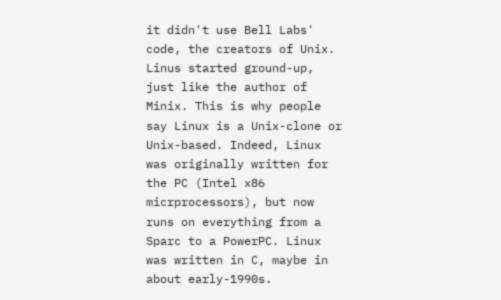it didn't use Bell Labs' code, the creators of Unix. Linus started ground-up, just like the author of Minix. This is why people say Linux is a Unix-clone or Unix-based. Indeed, Linux was originally written for the PC (Intel x86 micrprocessors), but now runs on everything from a Sparc to a PowerPC. Linux was written in C, maybe in about early-1990s.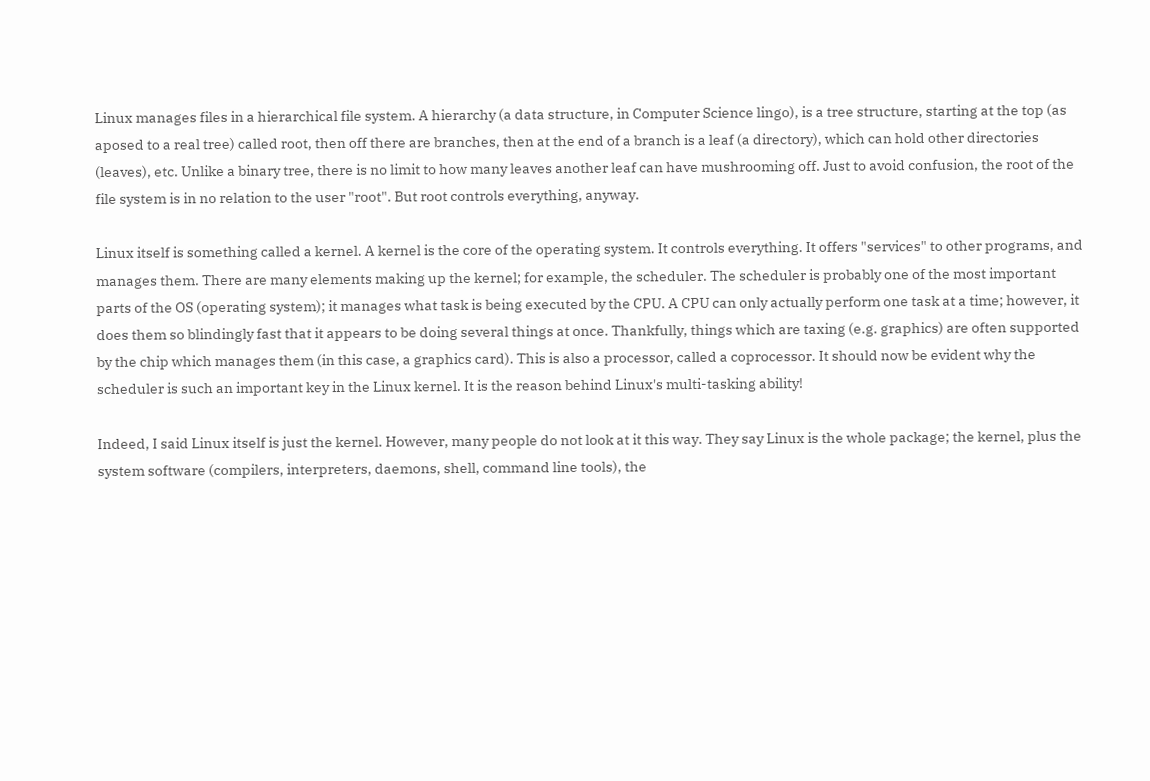Linux manages files in a hierarchical file system. A hierarchy (a data structure, in Computer Science lingo), is a tree structure, starting at the top (as aposed to a real tree) called root, then off there are branches, then at the end of a branch is a leaf (a directory), which can hold other directories (leaves), etc. Unlike a binary tree, there is no limit to how many leaves another leaf can have mushrooming off. Just to avoid confusion, the root of the file system is in no relation to the user "root". But root controls everything, anyway.

Linux itself is something called a kernel. A kernel is the core of the operating system. It controls everything. It offers "services" to other programs, and manages them. There are many elements making up the kernel; for example, the scheduler. The scheduler is probably one of the most important parts of the OS (operating system); it manages what task is being executed by the CPU. A CPU can only actually perform one task at a time; however, it does them so blindingly fast that it appears to be doing several things at once. Thankfully, things which are taxing (e.g. graphics) are often supported by the chip which manages them (in this case, a graphics card). This is also a processor, called a coprocessor. It should now be evident why the scheduler is such an important key in the Linux kernel. It is the reason behind Linux's multi-tasking ability!

Indeed, I said Linux itself is just the kernel. However, many people do not look at it this way. They say Linux is the whole package; the kernel, plus the system software (compilers, interpreters, daemons, shell, command line tools), the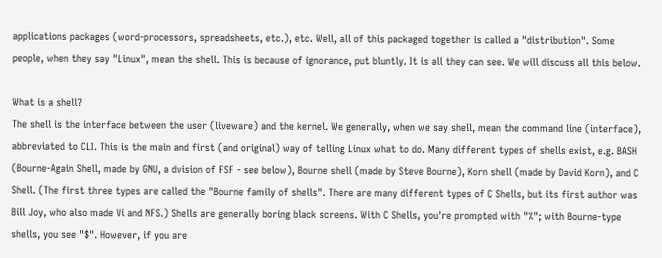applications packages (word-processors, spreadsheets, etc.), etc. Well, all of this packaged together is called a "distribution". Some people, when they say "Linux", mean the shell. This is because of ignorance, put bluntly. It is all they can see. We will discuss all this below.

What is a shell?
The shell is the interface between the user (liveware) and the kernel. We generally, when we say shell, mean the command line (interface), abbreviated to CLI. This is the main and first (and original) way of telling Linux what to do. Many different types of shells exist, e.g. BASH (Bourne-Again Shell, made by GNU, a dvision of FSF - see below), Bourne shell (made by Steve Bourne), Korn shell (made by David Korn), and C Shell. (The first three types are called the "Bourne family of shells". There are many different types of C Shells, but its first author was Bill Joy, who also made Vi and NFS.) Shells are generally boring black screens. With C Shells, you're prompted with "%"; with Bourne-type shells, you see "$". However, if you are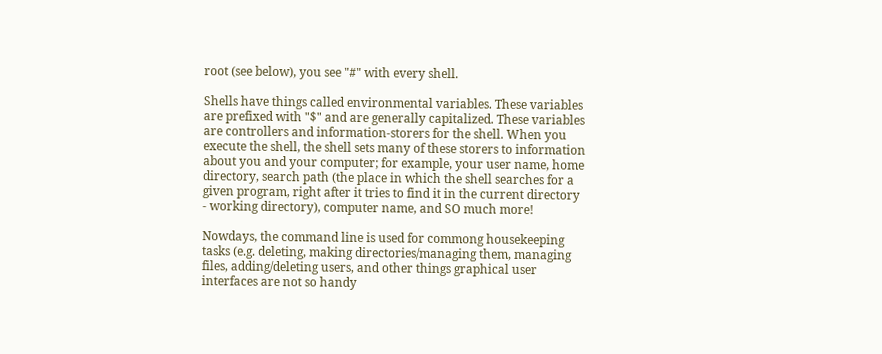root (see below), you see "#" with every shell.

Shells have things called environmental variables. These variables are prefixed with "$" and are generally capitalized. These variables are controllers and information-storers for the shell. When you execute the shell, the shell sets many of these storers to information about you and your computer; for example, your user name, home directory, search path (the place in which the shell searches for a given program, right after it tries to find it in the current directory - working directory), computer name, and SO much more!

Nowdays, the command line is used for commong housekeeping tasks (e.g. deleting, making directories/managing them, managing files, adding/deleting users, and other things graphical user interfaces are not so handy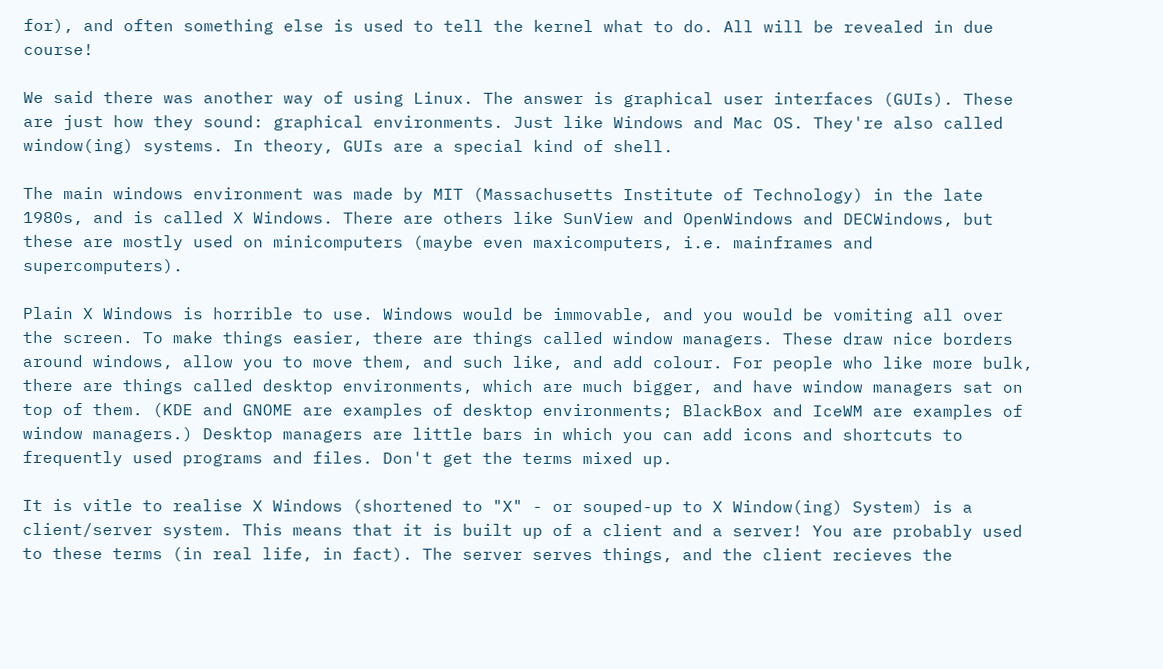for), and often something else is used to tell the kernel what to do. All will be revealed in due course!

We said there was another way of using Linux. The answer is graphical user interfaces (GUIs). These are just how they sound: graphical environments. Just like Windows and Mac OS. They're also called window(ing) systems. In theory, GUIs are a special kind of shell.

The main windows environment was made by MIT (Massachusetts Institute of Technology) in the late 1980s, and is called X Windows. There are others like SunView and OpenWindows and DECWindows, but these are mostly used on minicomputers (maybe even maxicomputers, i.e. mainframes and supercomputers).

Plain X Windows is horrible to use. Windows would be immovable, and you would be vomiting all over the screen. To make things easier, there are things called window managers. These draw nice borders around windows, allow you to move them, and such like, and add colour. For people who like more bulk, there are things called desktop environments, which are much bigger, and have window managers sat on top of them. (KDE and GNOME are examples of desktop environments; BlackBox and IceWM are examples of window managers.) Desktop managers are little bars in which you can add icons and shortcuts to frequently used programs and files. Don't get the terms mixed up.

It is vitle to realise X Windows (shortened to "X" - or souped-up to X Window(ing) System) is a client/server system. This means that it is built up of a client and a server! You are probably used to these terms (in real life, in fact). The server serves things, and the client recieves the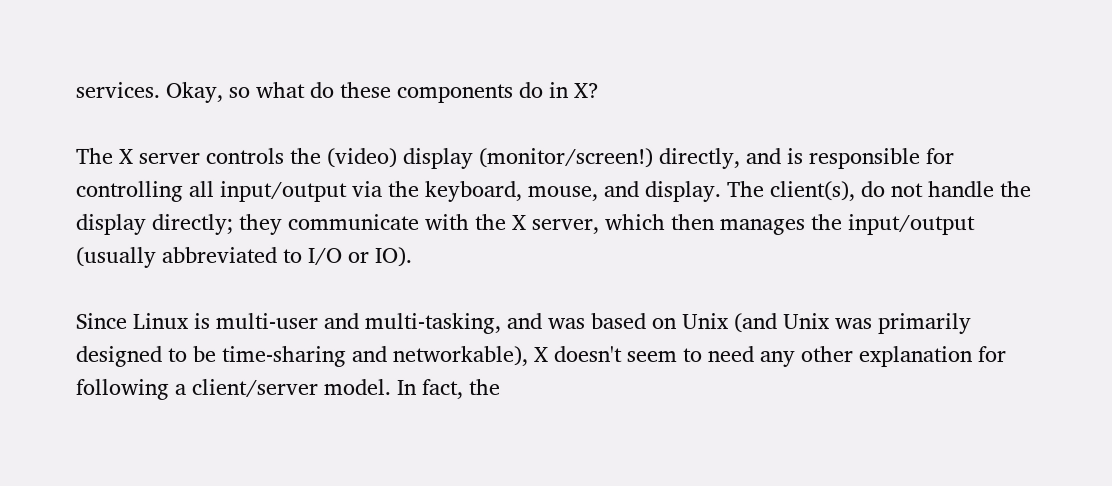services. Okay, so what do these components do in X?

The X server controls the (video) display (monitor/screen!) directly, and is responsible for controlling all input/output via the keyboard, mouse, and display. The client(s), do not handle the display directly; they communicate with the X server, which then manages the input/output (usually abbreviated to I/O or IO).

Since Linux is multi-user and multi-tasking, and was based on Unix (and Unix was primarily designed to be time-sharing and networkable), X doesn't seem to need any other explanation for following a client/server model. In fact, the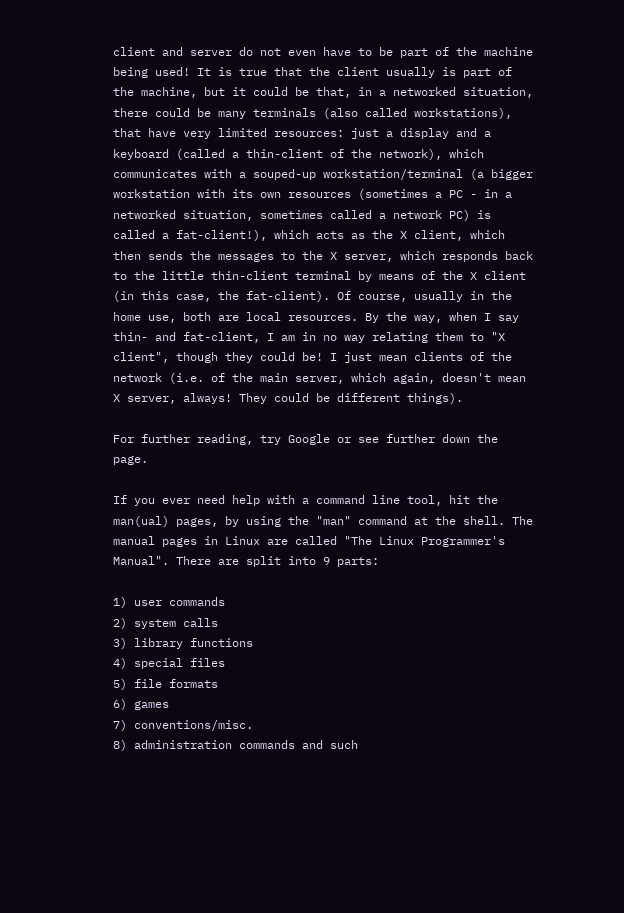client and server do not even have to be part of the machine being used! It is true that the client usually is part of the machine, but it could be that, in a networked situation, there could be many terminals (also called workstations), that have very limited resources: just a display and a keyboard (called a thin-client of the network), which communicates with a souped-up workstation/terminal (a bigger workstation with its own resources (sometimes a PC - in a networked situation, sometimes called a network PC) is called a fat-client!), which acts as the X client, which then sends the messages to the X server, which responds back to the little thin-client terminal by means of the X client (in this case, the fat-client). Of course, usually in the home use, both are local resources. By the way, when I say thin- and fat-client, I am in no way relating them to "X client", though they could be! I just mean clients of the network (i.e. of the main server, which again, doesn't mean X server, always! They could be different things).

For further reading, try Google or see further down the page.

If you ever need help with a command line tool, hit the man(ual) pages, by using the "man" command at the shell. The manual pages in Linux are called "The Linux Programmer's Manual". There are split into 9 parts:

1) user commands
2) system calls
3) library functions
4) special files
5) file formats
6) games
7) conventions/misc.
8) administration commands and such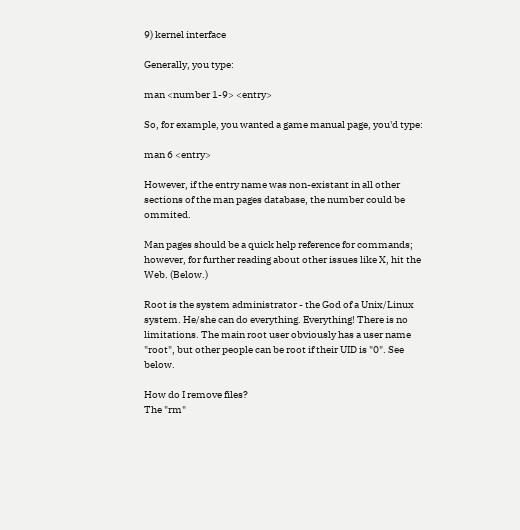9) kernel interface

Generally, you type:

man <number 1-9> <entry>

So, for example, you wanted a game manual page, you'd type:

man 6 <entry>

However, if the entry name was non-existant in all other sections of the man pages database, the number could be ommited.

Man pages should be a quick help reference for commands; however, for further reading about other issues like X, hit the Web. (Below.)

Root is the system administrator - the God of a Unix/Linux system. He/she can do everything. Everything! There is no limitations. The main root user obviously has a user name "root", but other people can be root if their UID is "0". See below.

How do I remove files?
The "rm"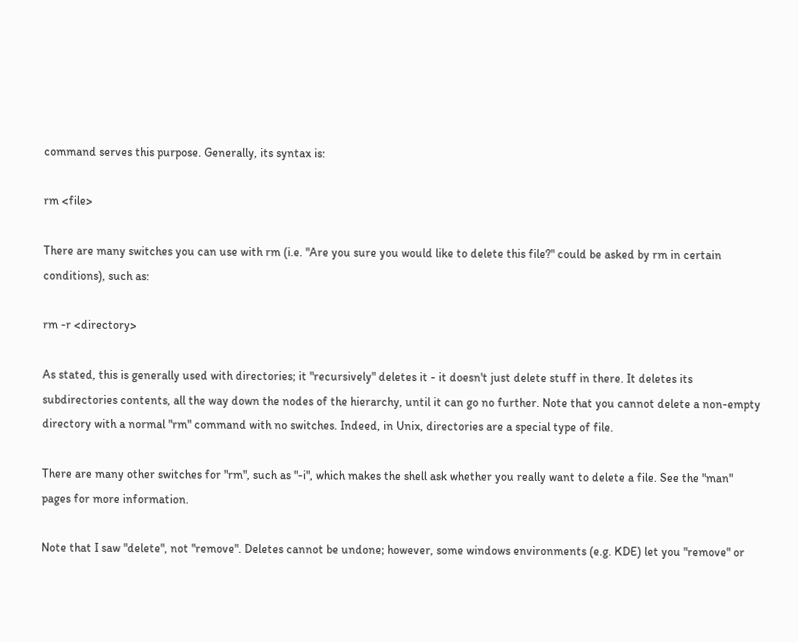command serves this purpose. Generally, its syntax is:

rm <file>

There are many switches you can use with rm (i.e. "Are you sure you would like to delete this file?" could be asked by rm in certain conditions), such as:

rm -r <directory>

As stated, this is generally used with directories; it "recursively" deletes it - it doesn't just delete stuff in there. It deletes its subdirectories contents, all the way down the nodes of the hierarchy, until it can go no further. Note that you cannot delete a non-empty directory with a normal "rm" command with no switches. Indeed, in Unix, directories are a special type of file.

There are many other switches for "rm", such as "-i", which makes the shell ask whether you really want to delete a file. See the "man" pages for more information.

Note that I saw "delete", not "remove". Deletes cannot be undone; however, some windows environments (e.g. KDE) let you "remove" or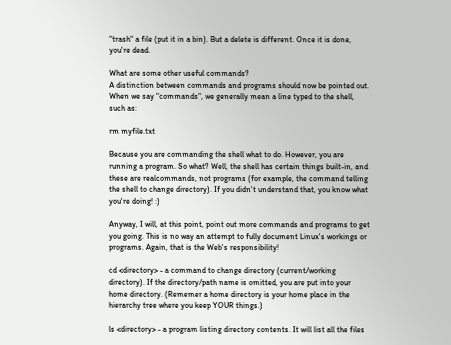"trash" a file (put it in a bin). But a delete is different. Once it is done, you're dead.

What are some other useful commands?
A distinction between commands and programs should now be pointed out. When we say "commands", we generally mean a line typed to the shell, such as:

rm myfile.txt

Because you are commanding the shell what to do. However, you are running a program. So what? Well, the shell has certain things built-in, and these are realcommands, not programs (for example, the command telling the shell to change directory). If you didn't understand that, you know what you're doing! :)

Anyway, I will, at this point, point out more commands and programs to get you going. This is no way an attempt to fully document Linux's workings or programs. Again, that is the Web's responsibility!

cd <directory> - a command to change directory (current/working directory). If the directory/path name is omitted, you are put into your home directory. (Rememer a home directory is your home place in the hierarchy tree where you keep YOUR things.)

ls <directory> - a program listing directory contents. It will list all the files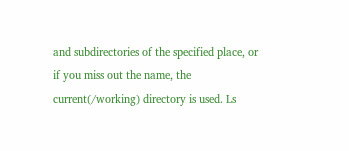and subdirectories of the specified place, or if you miss out the name, the current(/working) directory is used. Ls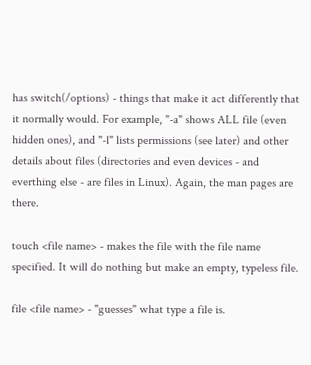has switch(/options) - things that make it act differently that it normally would. For example, "-a" shows ALL file (even hidden ones), and "-l" lists permissions (see later) and other details about files (directories and even devices - and everthing else - are files in Linux). Again, the man pages are there.

touch <file name> - makes the file with the file name specified. It will do nothing but make an empty, typeless file.

file <file name> - "guesses" what type a file is.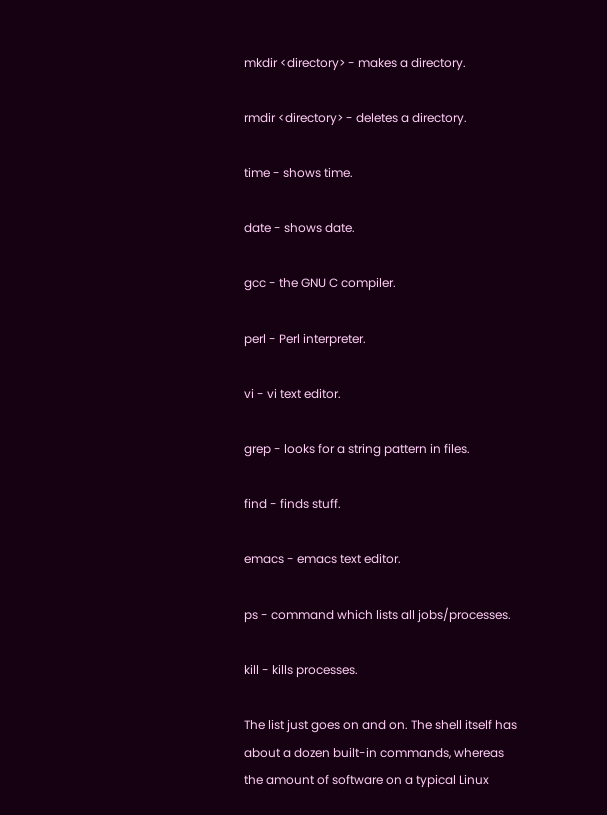mkdir <directory> - makes a directory.

rmdir <directory> - deletes a directory.

time - shows time.

date - shows date.

gcc - the GNU C compiler.

perl - Perl interpreter.

vi - vi text editor.

grep - looks for a string pattern in files.

find - finds stuff.

emacs - emacs text editor.

ps - command which lists all jobs/processes.

kill - kills processes.

The list just goes on and on. The shell itself has about a dozen built-in commands, whereas the amount of software on a typical Linux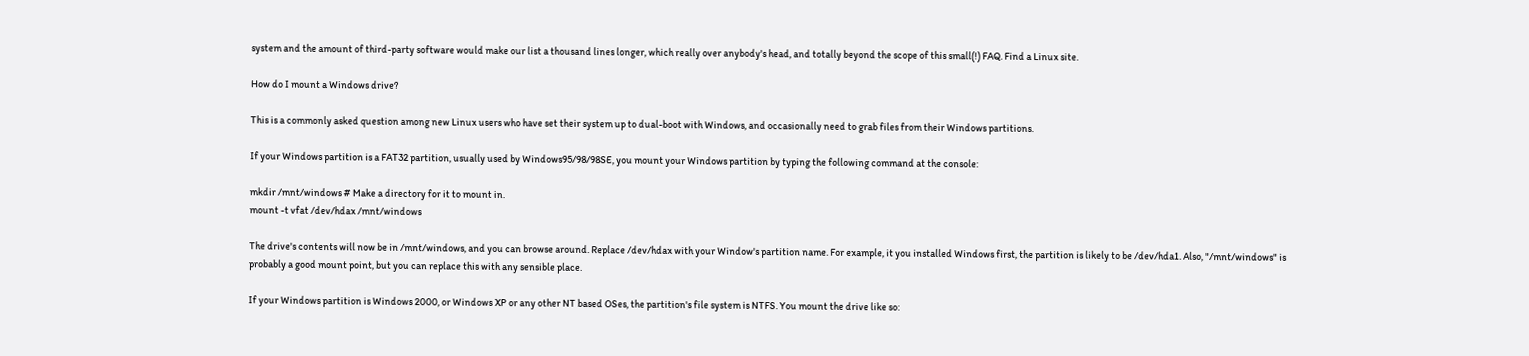system and the amount of third-party software would make our list a thousand lines longer, which really over anybody's head, and totally beyond the scope of this small(!) FAQ. Find a Linux site.

How do I mount a Windows drive?

This is a commonly asked question among new Linux users who have set their system up to dual-boot with Windows, and occasionally need to grab files from their Windows partitions.

If your Windows partition is a FAT32 partition, usually used by Windows95/98/98SE, you mount your Windows partition by typing the following command at the console:

mkdir /mnt/windows # Make a directory for it to mount in.
mount -t vfat /dev/hdax /mnt/windows

The drive's contents will now be in /mnt/windows, and you can browse around. Replace /dev/hdax with your Window's partition name. For example, it you installed Windows first, the partition is likely to be /dev/hda1. Also, "/mnt/windows" is probably a good mount point, but you can replace this with any sensible place.

If your Windows partition is Windows 2000, or Windows XP or any other NT based OSes, the partition's file system is NTFS. You mount the drive like so: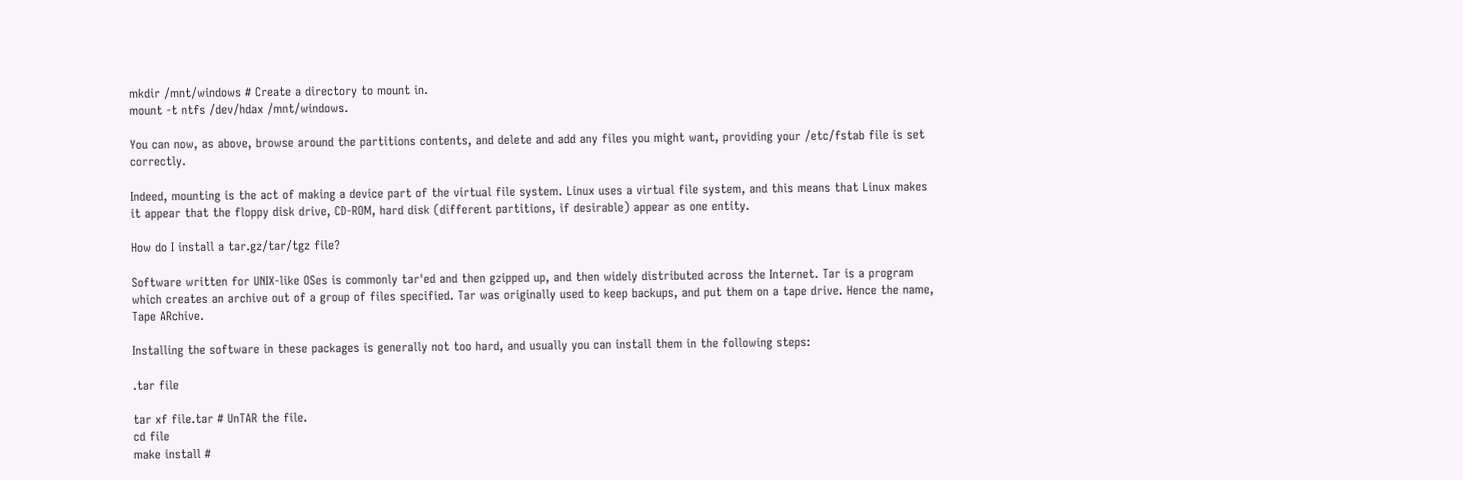mkdir /mnt/windows # Create a directory to mount in.
mount -t ntfs /dev/hdax /mnt/windows.

You can now, as above, browse around the partitions contents, and delete and add any files you might want, providing your /etc/fstab file is set correctly.

Indeed, mounting is the act of making a device part of the virtual file system. Linux uses a virtual file system, and this means that Linux makes it appear that the floppy disk drive, CD-ROM, hard disk (different partitions, if desirable) appear as one entity.

How do I install a tar.gz/tar/tgz file?

Software written for UNIX-like OSes is commonly tar'ed and then gzipped up, and then widely distributed across the Internet. Tar is a program which creates an archive out of a group of files specified. Tar was originally used to keep backups, and put them on a tape drive. Hence the name, Tape ARchive.

Installing the software in these packages is generally not too hard, and usually you can install them in the following steps:

.tar file

tar xf file.tar # UnTAR the file.
cd file
make install #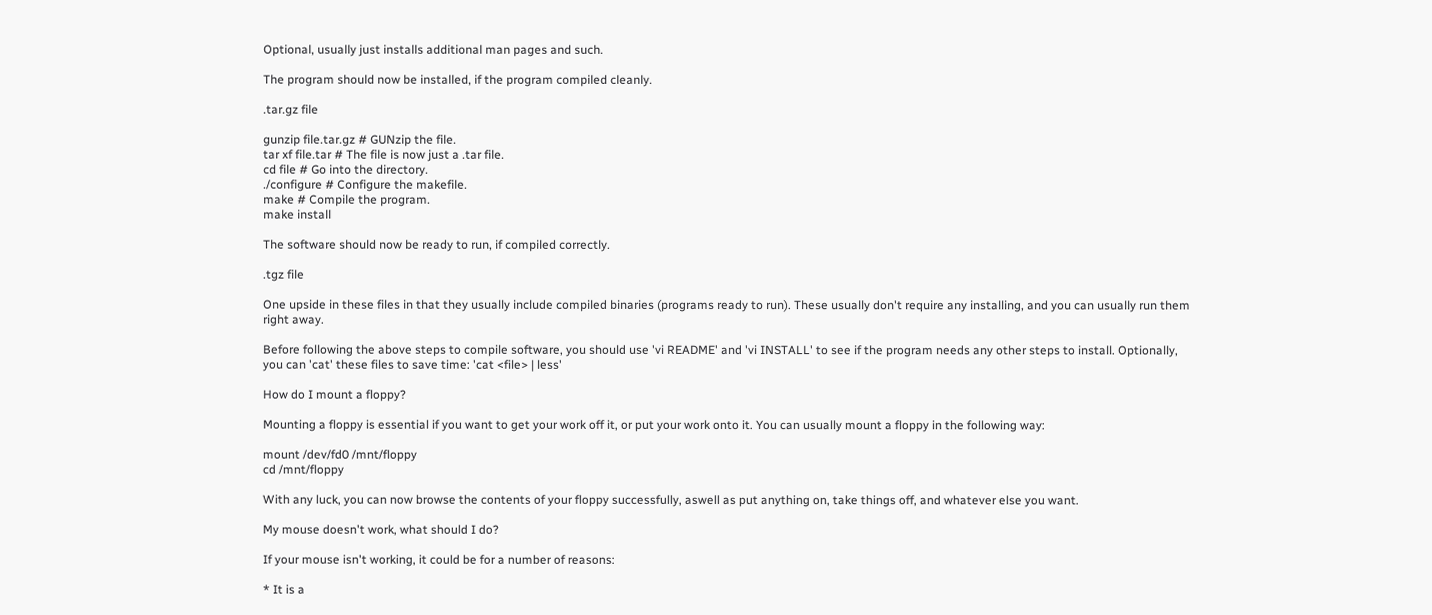Optional, usually just installs additional man pages and such.

The program should now be installed, if the program compiled cleanly.

.tar.gz file

gunzip file.tar.gz # GUNzip the file.
tar xf file.tar # The file is now just a .tar file.
cd file # Go into the directory.
./configure # Configure the makefile.
make # Compile the program.
make install

The software should now be ready to run, if compiled correctly.

.tgz file

One upside in these files in that they usually include compiled binaries (programs ready to run). These usually don't require any installing, and you can usually run them right away.

Before following the above steps to compile software, you should use 'vi README' and 'vi INSTALL' to see if the program needs any other steps to install. Optionally, you can 'cat' these files to save time: 'cat <file> | less'

How do I mount a floppy?

Mounting a floppy is essential if you want to get your work off it, or put your work onto it. You can usually mount a floppy in the following way:

mount /dev/fd0 /mnt/floppy
cd /mnt/floppy

With any luck, you can now browse the contents of your floppy successfully, aswell as put anything on, take things off, and whatever else you want.

My mouse doesn't work, what should I do?

If your mouse isn't working, it could be for a number of reasons:

* It is a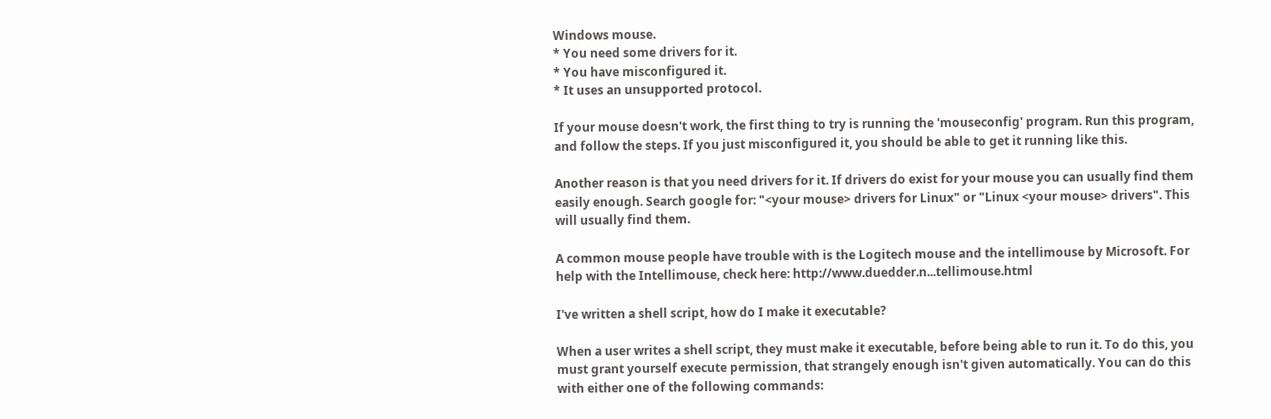Windows mouse.
* You need some drivers for it.
* You have misconfigured it.
* It uses an unsupported protocol.

If your mouse doesn't work, the first thing to try is running the 'mouseconfig' program. Run this program, and follow the steps. If you just misconfigured it, you should be able to get it running like this.

Another reason is that you need drivers for it. If drivers do exist for your mouse you can usually find them easily enough. Search google for: "<your mouse> drivers for Linux" or "Linux <your mouse> drivers". This will usually find them.

A common mouse people have trouble with is the Logitech mouse and the intellimouse by Microsoft. For help with the Intellimouse, check here: http://www.duedder.n...tellimouse.html

I've written a shell script, how do I make it executable?

When a user writes a shell script, they must make it executable, before being able to run it. To do this, you must grant yourself execute permission, that strangely enough isn't given automatically. You can do this with either one of the following commands: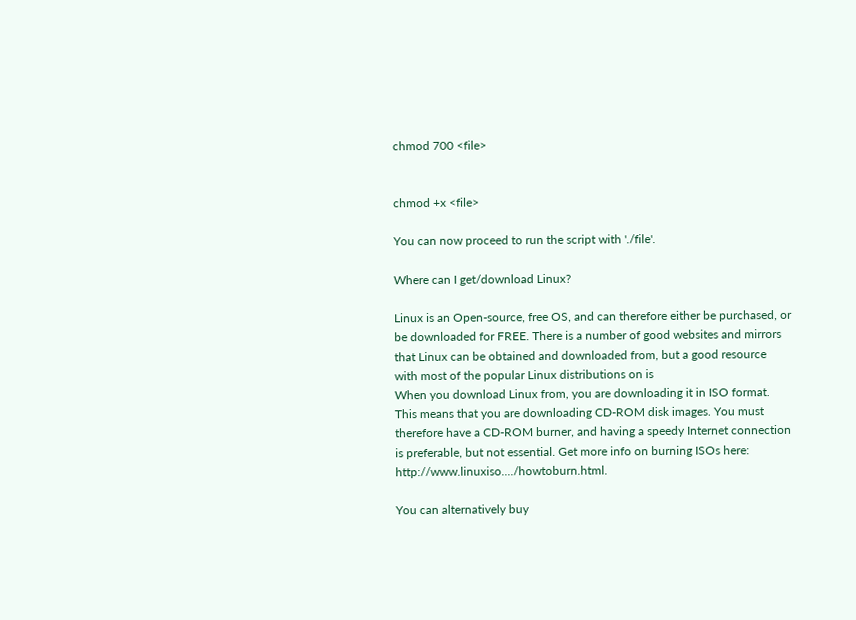chmod 700 <file>


chmod +x <file>

You can now proceed to run the script with './file'.

Where can I get/download Linux?

Linux is an Open-source, free OS, and can therefore either be purchased, or be downloaded for FREE. There is a number of good websites and mirrors that Linux can be obtained and downloaded from, but a good resource with most of the popular Linux distributions on is
When you download Linux from, you are downloading it in ISO format. This means that you are downloading CD-ROM disk images. You must therefore have a CD-ROM burner, and having a speedy Internet connection is preferable, but not essential. Get more info on burning ISOs here: http://www.linuxiso..../howtoburn.html.

You can alternatively buy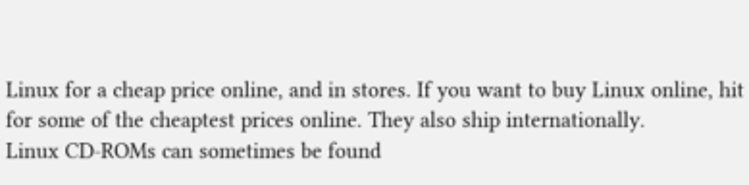Linux for a cheap price online, and in stores. If you want to buy Linux online, hit for some of the cheaptest prices online. They also ship internationally.
Linux CD-ROMs can sometimes be found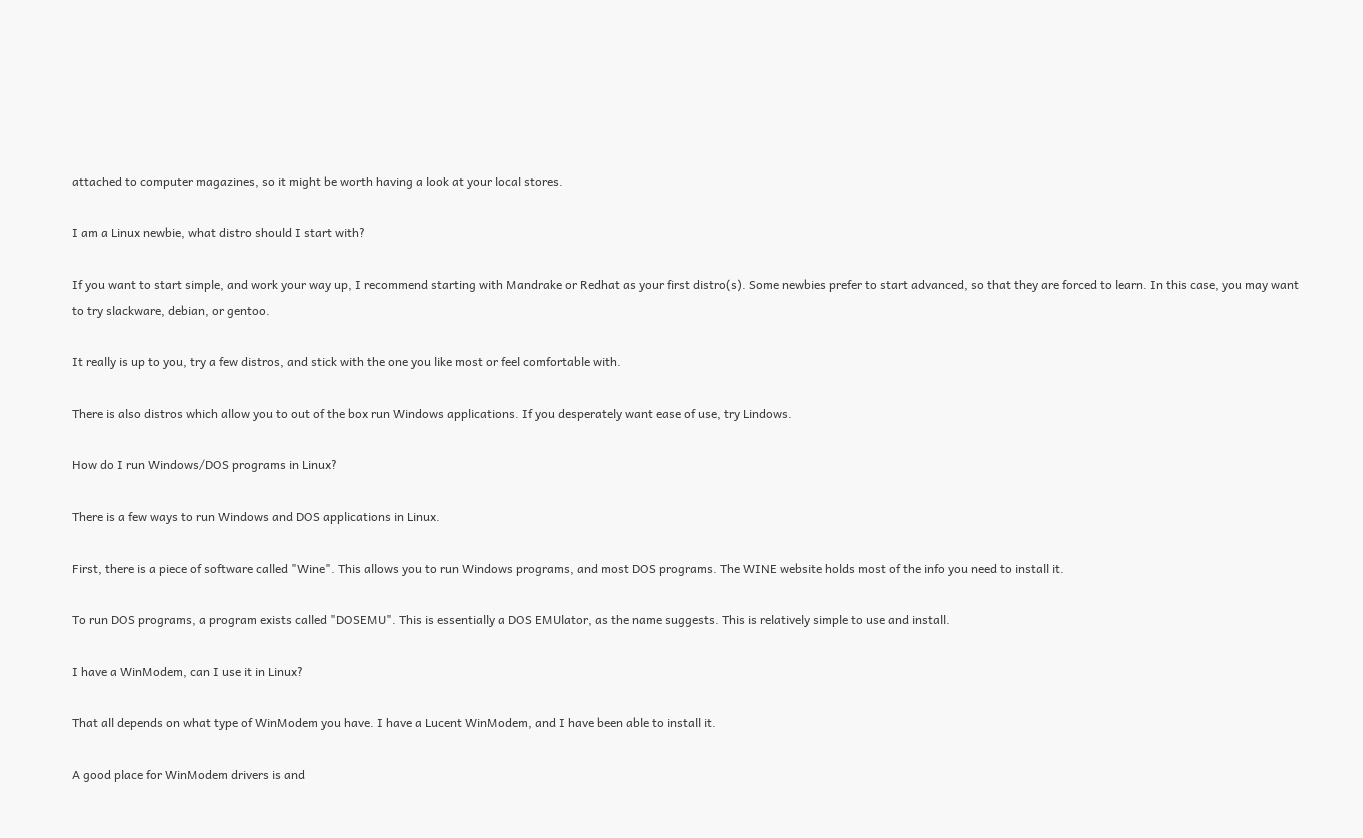attached to computer magazines, so it might be worth having a look at your local stores.

I am a Linux newbie, what distro should I start with?

If you want to start simple, and work your way up, I recommend starting with Mandrake or Redhat as your first distro(s). Some newbies prefer to start advanced, so that they are forced to learn. In this case, you may want to try slackware, debian, or gentoo.

It really is up to you, try a few distros, and stick with the one you like most or feel comfortable with.

There is also distros which allow you to out of the box run Windows applications. If you desperately want ease of use, try Lindows.

How do I run Windows/DOS programs in Linux?

There is a few ways to run Windows and DOS applications in Linux.

First, there is a piece of software called "Wine". This allows you to run Windows programs, and most DOS programs. The WINE website holds most of the info you need to install it.

To run DOS programs, a program exists called "DOSEMU". This is essentially a DOS EMUlator, as the name suggests. This is relatively simple to use and install.

I have a WinModem, can I use it in Linux?

That all depends on what type of WinModem you have. I have a Lucent WinModem, and I have been able to install it.

A good place for WinModem drivers is and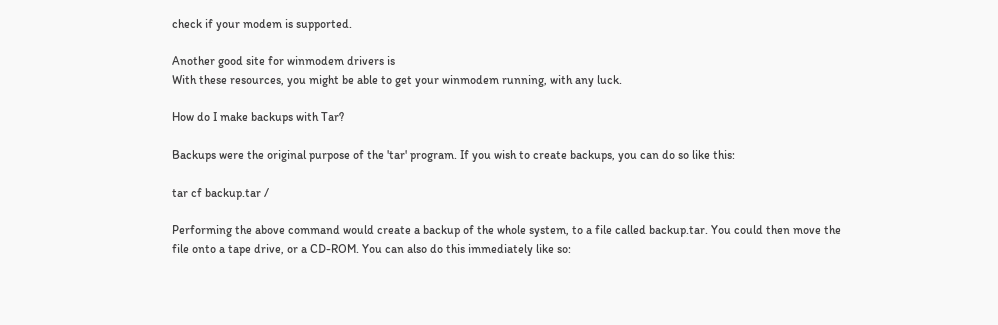check if your modem is supported.

Another good site for winmodem drivers is
With these resources, you might be able to get your winmodem running, with any luck.

How do I make backups with Tar?

Backups were the original purpose of the 'tar' program. If you wish to create backups, you can do so like this:

tar cf backup.tar /

Performing the above command would create a backup of the whole system, to a file called backup.tar. You could then move the file onto a tape drive, or a CD-ROM. You can also do this immediately like so: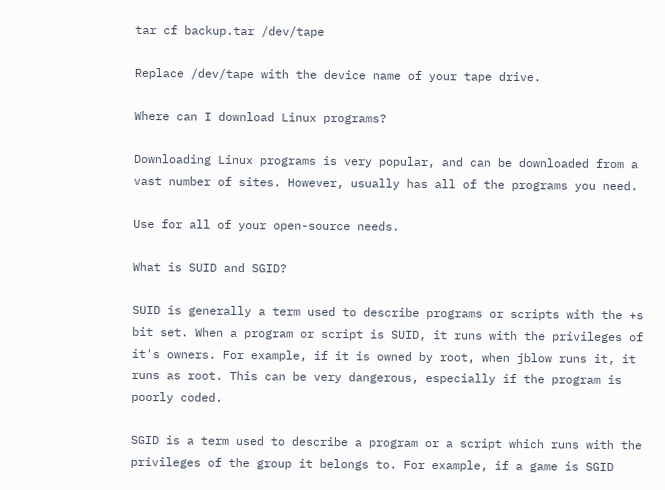tar cf backup.tar /dev/tape

Replace /dev/tape with the device name of your tape drive.

Where can I download Linux programs?

Downloading Linux programs is very popular, and can be downloaded from a vast number of sites. However, usually has all of the programs you need.

Use for all of your open-source needs.

What is SUID and SGID?

SUID is generally a term used to describe programs or scripts with the +s bit set. When a program or script is SUID, it runs with the privileges of it's owners. For example, if it is owned by root, when jblow runs it, it runs as root. This can be very dangerous, especially if the program is poorly coded.

SGID is a term used to describe a program or a script which runs with the privileges of the group it belongs to. For example, if a game is SGID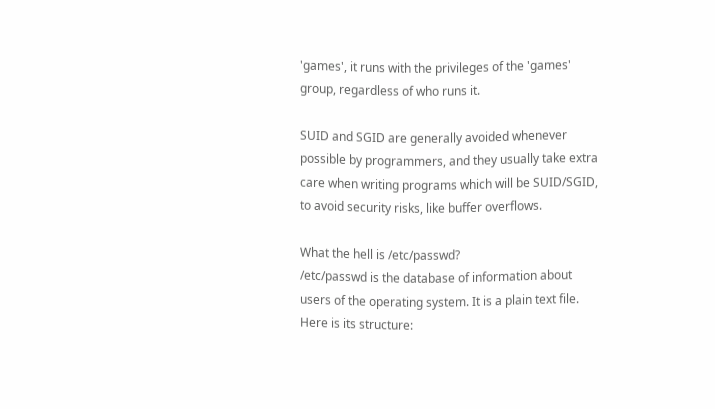'games', it runs with the privileges of the 'games' group, regardless of who runs it.

SUID and SGID are generally avoided whenever possible by programmers, and they usually take extra care when writing programs which will be SUID/SGID, to avoid security risks, like buffer overflows.

What the hell is /etc/passwd?
/etc/passwd is the database of information about users of the operating system. It is a plain text file. Here is its structure: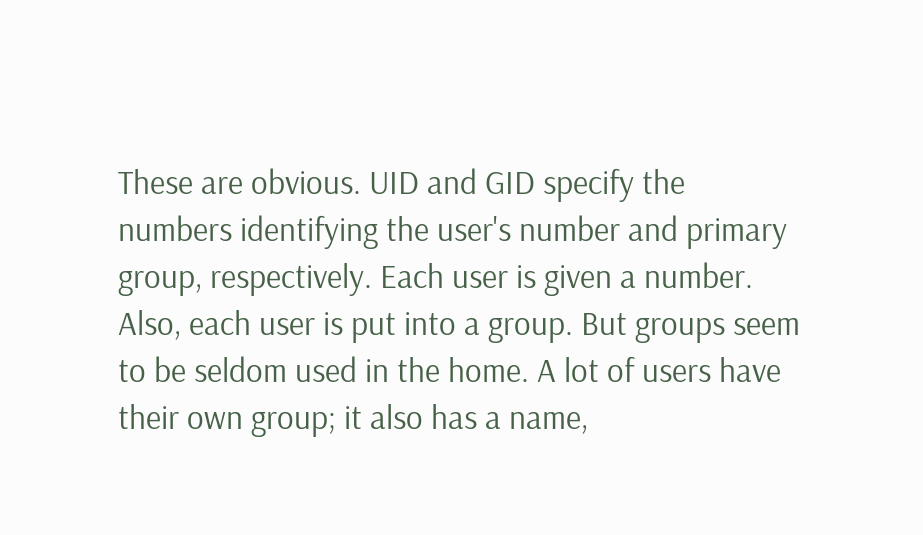These are obvious. UID and GID specify the numbers identifying the user's number and primary group, respectively. Each user is given a number. Also, each user is put into a group. But groups seem to be seldom used in the home. A lot of users have their own group; it also has a name,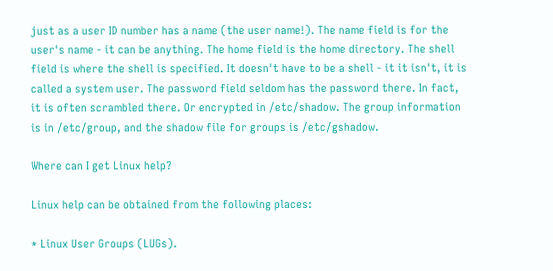just as a user ID number has a name (the user name!). The name field is for the user's name - it can be anything. The home field is the home directory. The shell field is where the shell is specified. It doesn't have to be a shell - it it isn't, it is called a system user. The password field seldom has the password there. In fact, it is often scrambled there. Or encrypted in /etc/shadow. The group information is in /etc/group, and the shadow file for groups is /etc/gshadow.

Where can I get Linux help?

Linux help can be obtained from the following places:

* Linux User Groups (LUGs).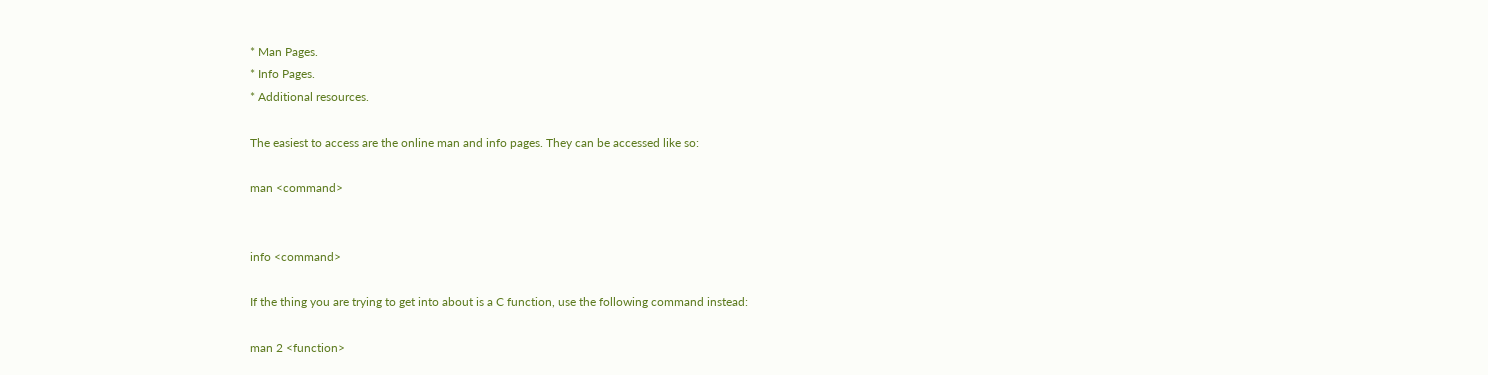* Man Pages.
* Info Pages.
* Additional resources.

The easiest to access are the online man and info pages. They can be accessed like so:

man <command>


info <command>

If the thing you are trying to get into about is a C function, use the following command instead:

man 2 <function>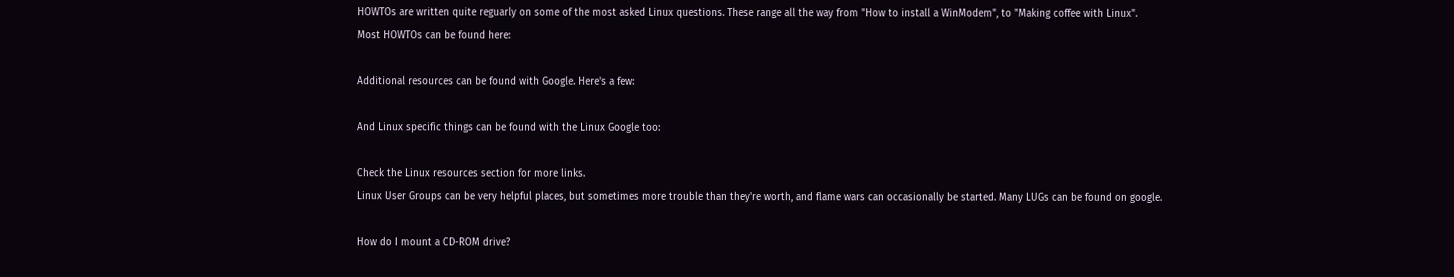HOWTOs are written quite reguarly on some of the most asked Linux questions. These range all the way from "How to install a WinModem", to "Making coffee with Linux".
Most HOWTOs can be found here:

Additional resources can be found with Google. Here's a few:

And Linux specific things can be found with the Linux Google too:

Check the Linux resources section for more links.
Linux User Groups can be very helpful places, but sometimes more trouble than they're worth, and flame wars can occasionally be started. Many LUGs can be found on google.

How do I mount a CD-ROM drive?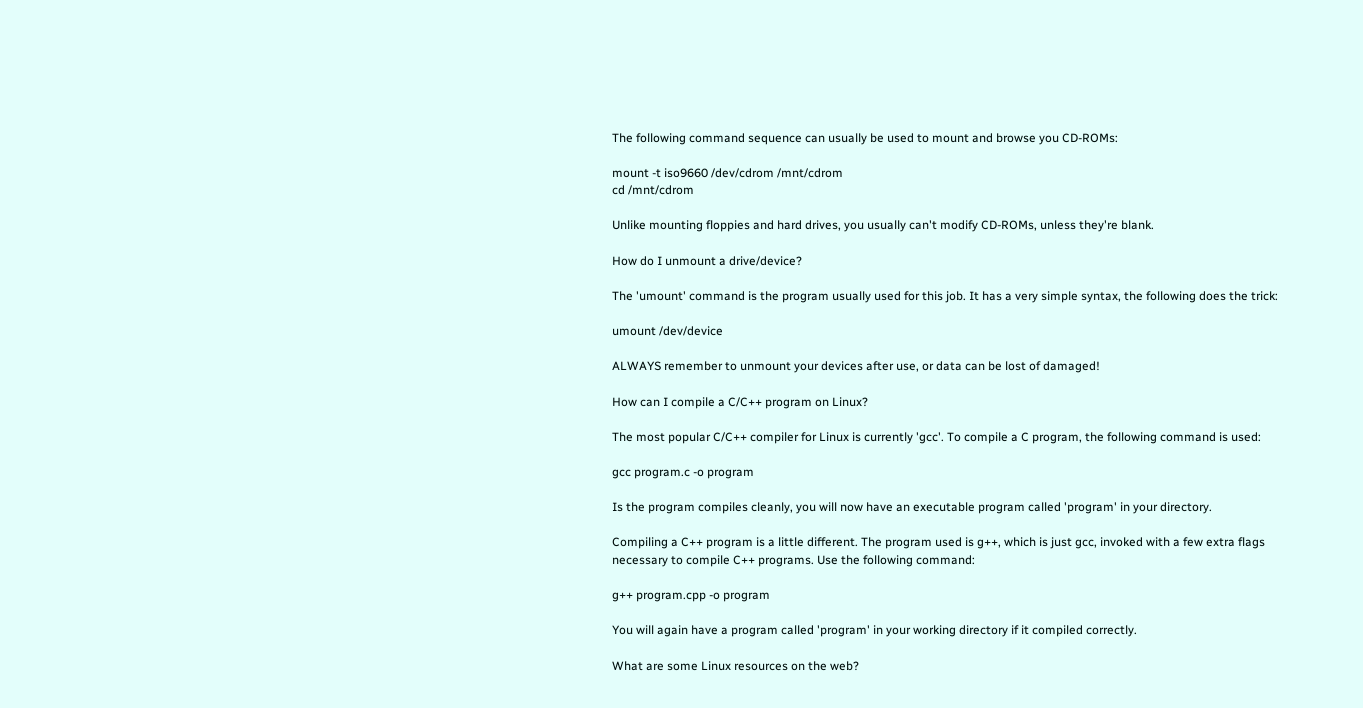The following command sequence can usually be used to mount and browse you CD-ROMs:

mount -t iso9660 /dev/cdrom /mnt/cdrom
cd /mnt/cdrom

Unlike mounting floppies and hard drives, you usually can't modify CD-ROMs, unless they're blank.

How do I unmount a drive/device?

The 'umount' command is the program usually used for this job. It has a very simple syntax, the following does the trick:

umount /dev/device

ALWAYS remember to unmount your devices after use, or data can be lost of damaged!

How can I compile a C/C++ program on Linux?

The most popular C/C++ compiler for Linux is currently 'gcc'. To compile a C program, the following command is used:

gcc program.c -o program

Is the program compiles cleanly, you will now have an executable program called 'program' in your directory.

Compiling a C++ program is a little different. The program used is g++, which is just gcc, invoked with a few extra flags necessary to compile C++ programs. Use the following command:

g++ program.cpp -o program

You will again have a program called 'program' in your working directory if it compiled correctly.

What are some Linux resources on the web?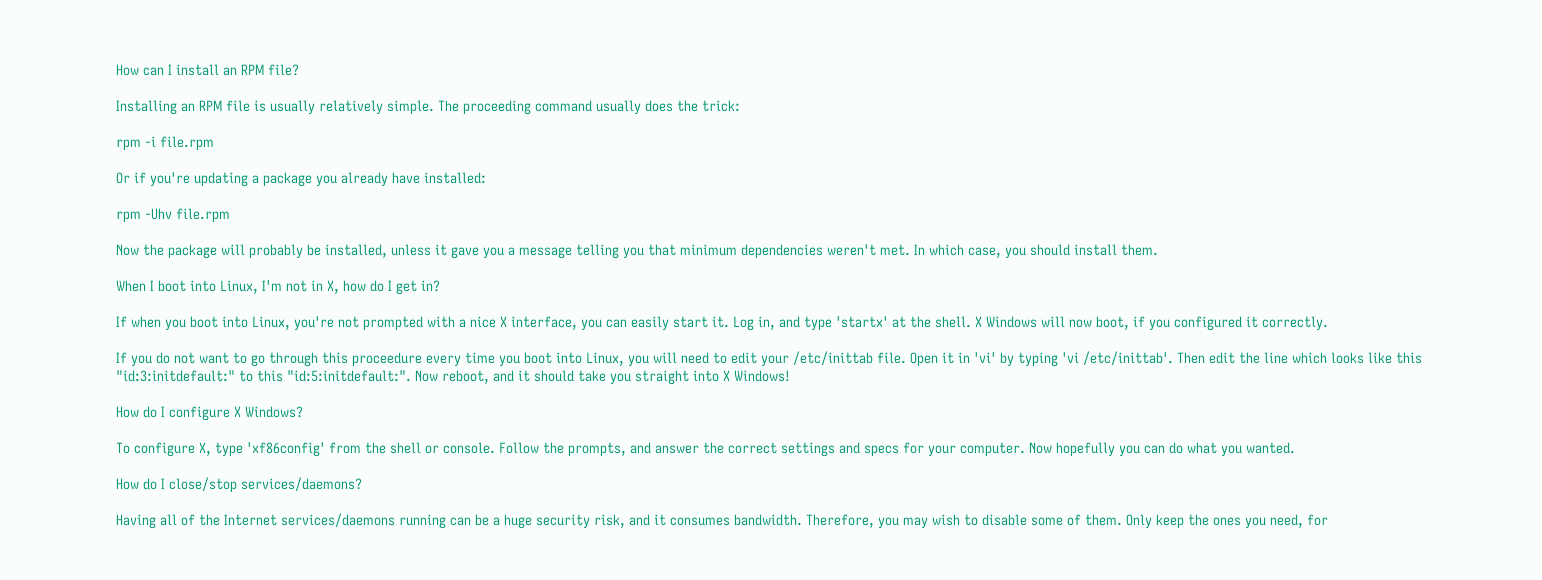How can I install an RPM file?

Installing an RPM file is usually relatively simple. The proceeding command usually does the trick:

rpm -i file.rpm

Or if you're updating a package you already have installed:

rpm -Uhv file.rpm

Now the package will probably be installed, unless it gave you a message telling you that minimum dependencies weren't met. In which case, you should install them.

When I boot into Linux, I'm not in X, how do I get in?

If when you boot into Linux, you're not prompted with a nice X interface, you can easily start it. Log in, and type 'startx' at the shell. X Windows will now boot, if you configured it correctly.

If you do not want to go through this proceedure every time you boot into Linux, you will need to edit your /etc/inittab file. Open it in 'vi' by typing 'vi /etc/inittab'. Then edit the line which looks like this "id:3:initdefault:" to this "id:5:initdefault:". Now reboot, and it should take you straight into X Windows!

How do I configure X Windows?

To configure X, type 'xf86config' from the shell or console. Follow the prompts, and answer the correct settings and specs for your computer. Now hopefully you can do what you wanted.

How do I close/stop services/daemons?

Having all of the Internet services/daemons running can be a huge security risk, and it consumes bandwidth. Therefore, you may wish to disable some of them. Only keep the ones you need, for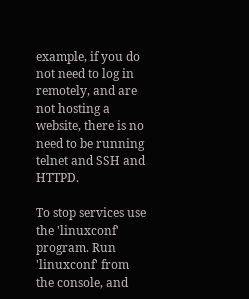example, if you do not need to log in remotely, and are not hosting a website, there is no need to be running telnet and SSH and HTTPD.

To stop services use the 'linuxconf' program. Run 'linuxconf' from the console, and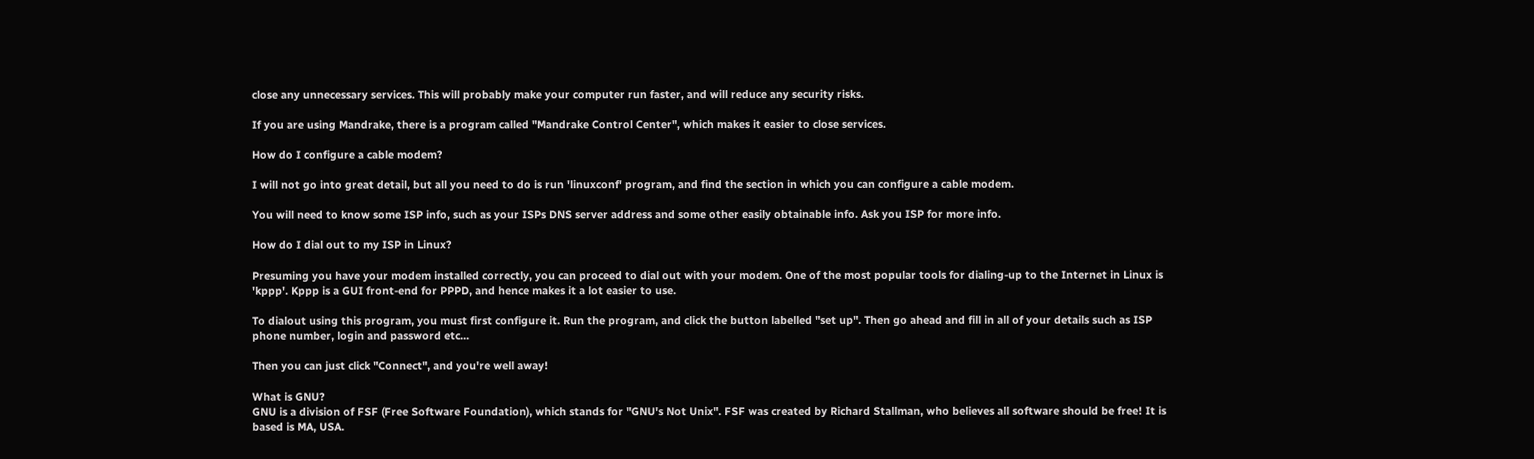close any unnecessary services. This will probably make your computer run faster, and will reduce any security risks.

If you are using Mandrake, there is a program called "Mandrake Control Center", which makes it easier to close services.

How do I configure a cable modem?

I will not go into great detail, but all you need to do is run 'linuxconf' program, and find the section in which you can configure a cable modem.

You will need to know some ISP info, such as your ISPs DNS server address and some other easily obtainable info. Ask you ISP for more info.

How do I dial out to my ISP in Linux?

Presuming you have your modem installed correctly, you can proceed to dial out with your modem. One of the most popular tools for dialing-up to the Internet in Linux is 'kppp'. Kppp is a GUI front-end for PPPD, and hence makes it a lot easier to use.

To dialout using this program, you must first configure it. Run the program, and click the button labelled "set up". Then go ahead and fill in all of your details such as ISP phone number, login and password etc...

Then you can just click "Connect", and you're well away!

What is GNU?
GNU is a division of FSF (Free Software Foundation), which stands for "GNU's Not Unix". FSF was created by Richard Stallman, who believes all software should be free! It is based is MA, USA.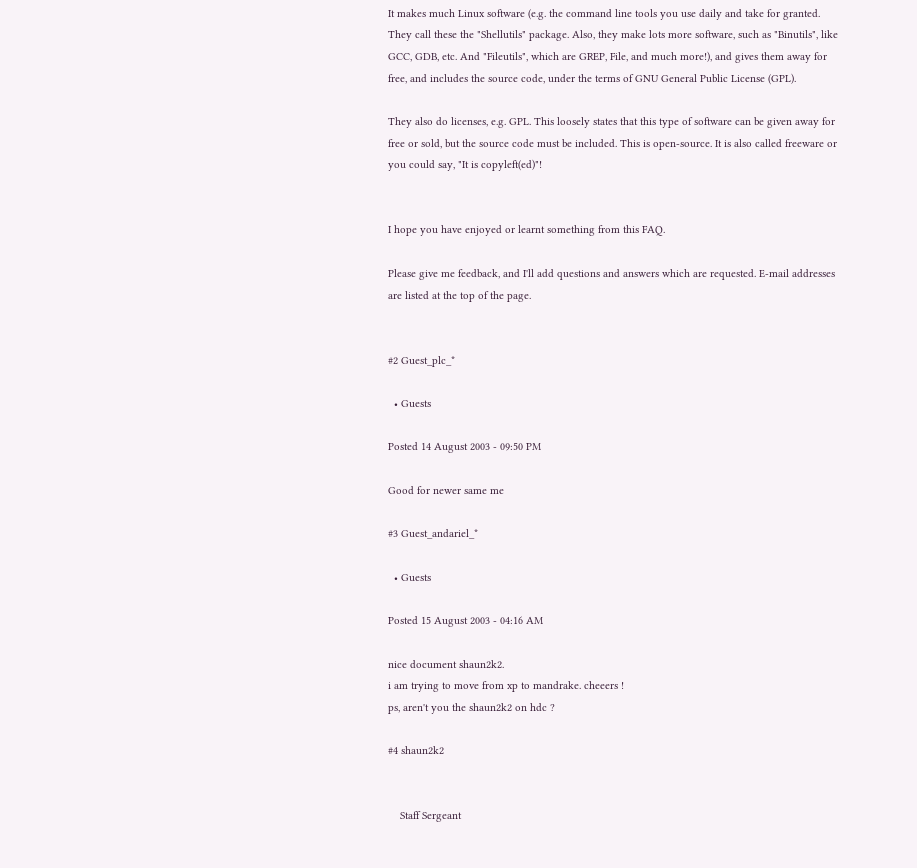It makes much Linux software (e.g. the command line tools you use daily and take for granted. They call these the "Shellutils" package. Also, they make lots more software, such as "Binutils", like GCC, GDB, etc. And "Fileutils", which are GREP, File, and much more!), and gives them away for free, and includes the source code, under the terms of GNU General Public License (GPL).

They also do licenses, e.g. GPL. This loosely states that this type of software can be given away for free or sold, but the source code must be included. This is open-source. It is also called freeware or you could say, "It is copyleft(ed)"!


I hope you have enjoyed or learnt something from this FAQ.

Please give me feedback, and I'll add questions and answers which are requested. E-mail addresses are listed at the top of the page.


#2 Guest_plc_*

  • Guests

Posted 14 August 2003 - 09:50 PM

Good for newer same me

#3 Guest_andariel_*

  • Guests

Posted 15 August 2003 - 04:16 AM

nice document shaun2k2.
i am trying to move from xp to mandrake. cheeers !
ps, aren't you the shaun2k2 on hdc ?

#4 shaun2k2


    Staff Sergeant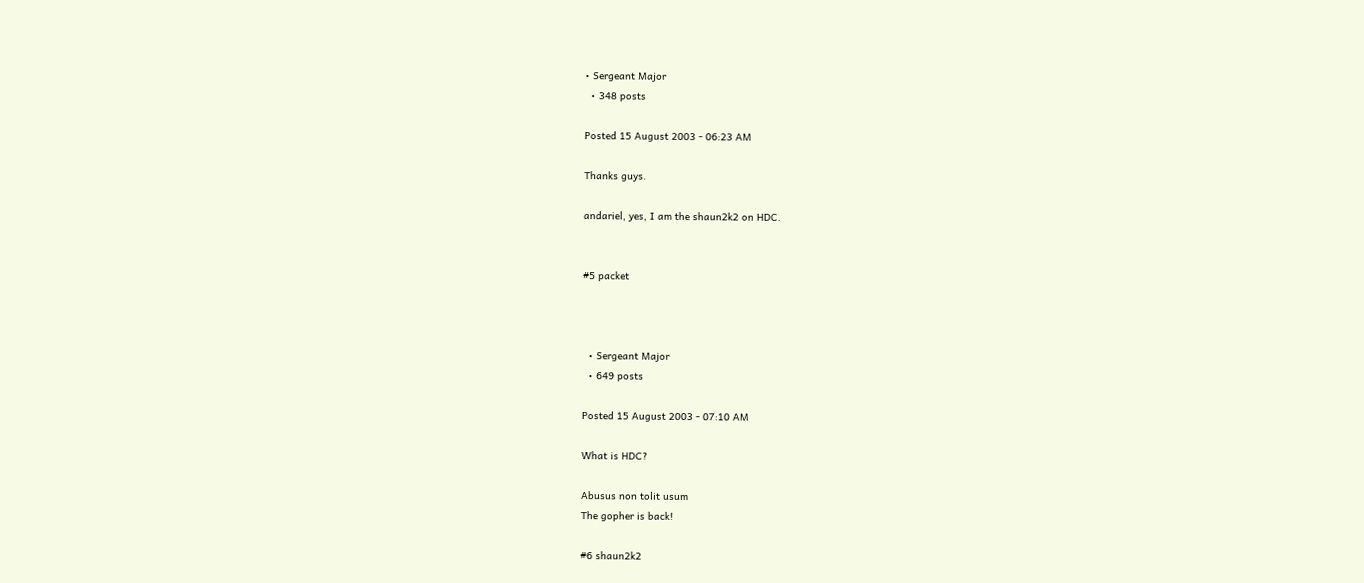• Sergeant Major
  • 348 posts

Posted 15 August 2003 - 06:23 AM

Thanks guys.

andariel, yes, I am the shaun2k2 on HDC.


#5 packet



  • Sergeant Major
  • 649 posts

Posted 15 August 2003 - 07:10 AM

What is HDC?

Abusus non tolit usum
The gopher is back!

#6 shaun2k2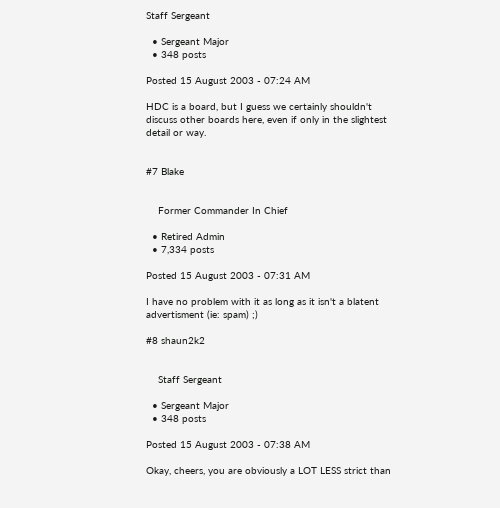Staff Sergeant

  • Sergeant Major
  • 348 posts

Posted 15 August 2003 - 07:24 AM

HDC is a board, but I guess we certainly shouldn't discuss other boards here, even if only in the slightest detail or way.


#7 Blake


    Former Commander In Chief

  • Retired Admin
  • 7,334 posts

Posted 15 August 2003 - 07:31 AM

I have no problem with it as long as it isn't a blatent advertisment (ie: spam) ;)

#8 shaun2k2


    Staff Sergeant

  • Sergeant Major
  • 348 posts

Posted 15 August 2003 - 07:38 AM

Okay, cheers, you are obviously a LOT LESS strict than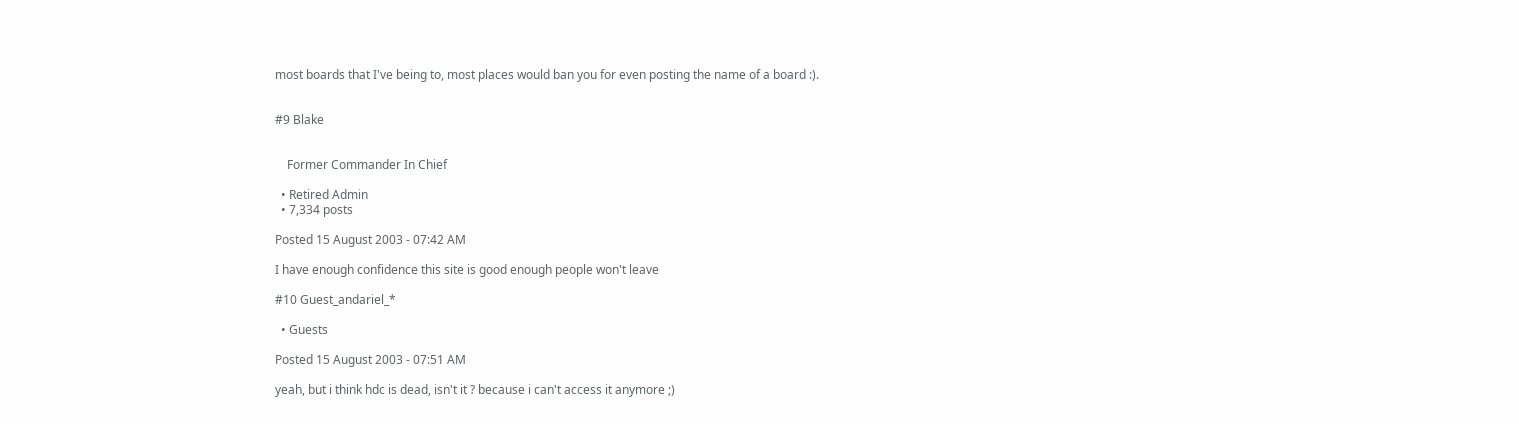most boards that I've being to, most places would ban you for even posting the name of a board :).


#9 Blake


    Former Commander In Chief

  • Retired Admin
  • 7,334 posts

Posted 15 August 2003 - 07:42 AM

I have enough confidence this site is good enough people won't leave

#10 Guest_andariel_*

  • Guests

Posted 15 August 2003 - 07:51 AM

yeah, but i think hdc is dead, isn't it ? because i can't access it anymore ;)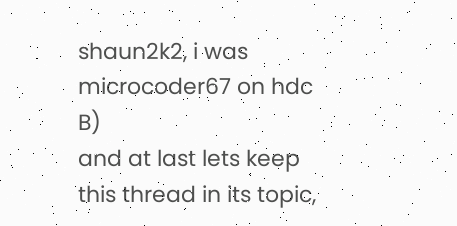shaun2k2, i was microcoder67 on hdc B)
and at last lets keep this thread in its topic,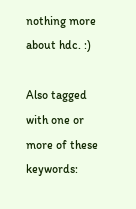nothing more about hdc. :)

Also tagged with one or more of these keywords: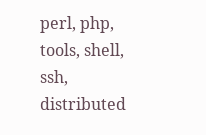perl, php, tools, shell, ssh, distributed